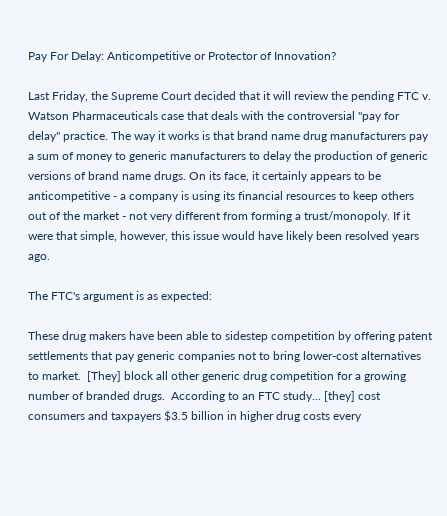Pay For Delay: Anticompetitive or Protector of Innovation?

Last Friday, the Supreme Court decided that it will review the pending FTC v. Watson Pharmaceuticals case that deals with the controversial "pay for delay" practice. The way it works is that brand name drug manufacturers pay a sum of money to generic manufacturers to delay the production of generic versions of brand name drugs. On its face, it certainly appears to be anticompetitive - a company is using its financial resources to keep others out of the market - not very different from forming a trust/monopoly. If it were that simple, however, this issue would have likely been resolved years ago.

The FTC's argument is as expected:

These drug makers have been able to sidestep competition by offering patent settlements that pay generic companies not to bring lower-cost alternatives to market.  [They] block all other generic drug competition for a growing number of branded drugs.  According to an FTC study... [they] cost  consumers and taxpayers $3.5 billion in higher drug costs every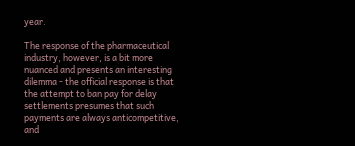year.

The response of the pharmaceutical industry, however, is a bit more nuanced and presents an interesting dilemma - the official response is that the attempt to ban pay for delay settlements presumes that such payments are always anticompetitive, and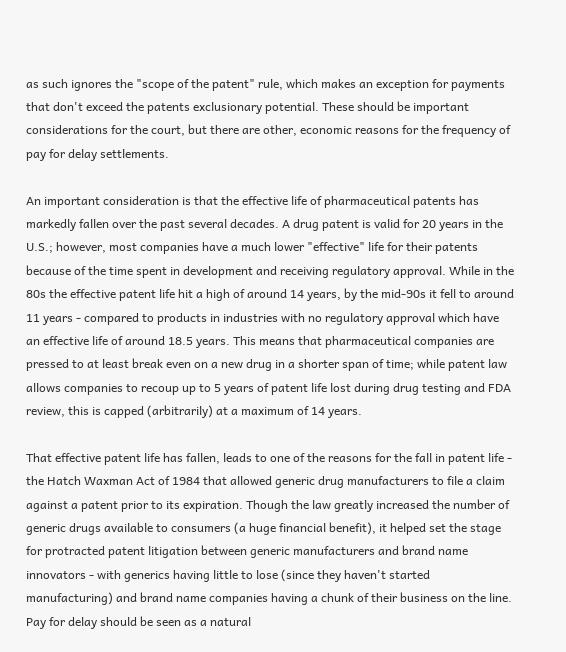as such ignores the "scope of the patent" rule, which makes an exception for payments that don't exceed the patents exclusionary potential. These should be important considerations for the court, but there are other, economic reasons for the frequency of pay for delay settlements.

An important consideration is that the effective life of pharmaceutical patents has markedly fallen over the past several decades. A drug patent is valid for 20 years in the U.S.; however, most companies have a much lower "effective" life for their patents because of the time spent in development and receiving regulatory approval. While in the 80s the effective patent life hit a high of around 14 years, by the mid-90s it fell to around 11 years - compared to products in industries with no regulatory approval which have an effective life of around 18.5 years. This means that pharmaceutical companies are pressed to at least break even on a new drug in a shorter span of time; while patent law allows companies to recoup up to 5 years of patent life lost during drug testing and FDA review, this is capped (arbitrarily) at a maximum of 14 years.

That effective patent life has fallen, leads to one of the reasons for the fall in patent life - the Hatch Waxman Act of 1984 that allowed generic drug manufacturers to file a claim against a patent prior to its expiration. Though the law greatly increased the number of generic drugs available to consumers (a huge financial benefit), it helped set the stage for protracted patent litigation between generic manufacturers and brand name innovators - with generics having little to lose (since they haven't started manufacturing) and brand name companies having a chunk of their business on the line. Pay for delay should be seen as a natural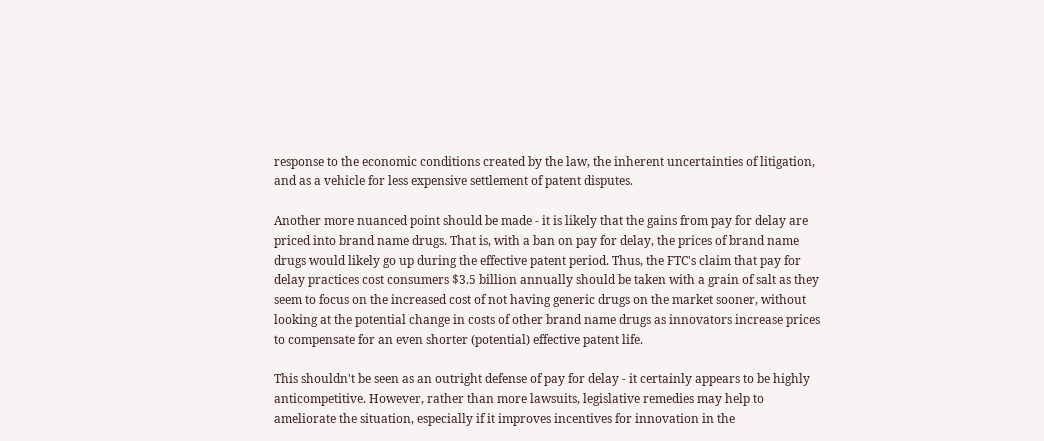response to the economic conditions created by the law, the inherent uncertainties of litigation, and as a vehicle for less expensive settlement of patent disputes.

Another more nuanced point should be made - it is likely that the gains from pay for delay are priced into brand name drugs. That is, with a ban on pay for delay, the prices of brand name drugs would likely go up during the effective patent period. Thus, the FTC's claim that pay for delay practices cost consumers $3.5 billion annually should be taken with a grain of salt as they seem to focus on the increased cost of not having generic drugs on the market sooner, without looking at the potential change in costs of other brand name drugs as innovators increase prices to compensate for an even shorter (potential) effective patent life.

This shouldn't be seen as an outright defense of pay for delay - it certainly appears to be highly anticompetitive. However, rather than more lawsuits, legislative remedies may help to ameliorate the situation, especially if it improves incentives for innovation in the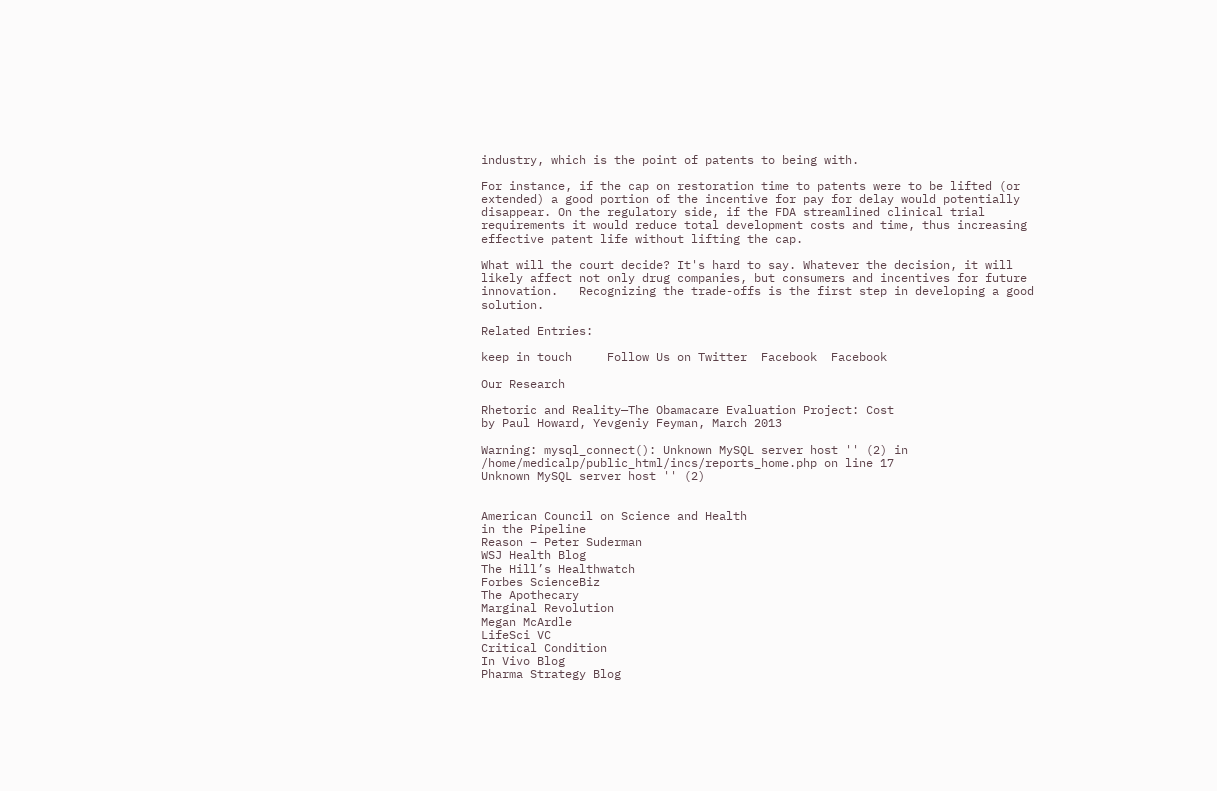industry, which is the point of patents to being with.

For instance, if the cap on restoration time to patents were to be lifted (or extended) a good portion of the incentive for pay for delay would potentially disappear. On the regulatory side, if the FDA streamlined clinical trial requirements it would reduce total development costs and time, thus increasing effective patent life without lifting the cap.

What will the court decide? It's hard to say. Whatever the decision, it will likely affect not only drug companies, but consumers and incentives for future innovation.   Recognizing the trade-offs is the first step in developing a good solution.

Related Entries:

keep in touch     Follow Us on Twitter  Facebook  Facebook

Our Research

Rhetoric and Reality—The Obamacare Evaluation Project: Cost
by Paul Howard, Yevgeniy Feyman, March 2013

Warning: mysql_connect(): Unknown MySQL server host '' (2) in /home/medicalp/public_html/incs/reports_home.php on line 17
Unknown MySQL server host '' (2)


American Council on Science and Health
in the Pipeline
Reason – Peter Suderman
WSJ Health Blog
The Hill’s Healthwatch
Forbes ScienceBiz
The Apothecary
Marginal Revolution
Megan McArdle
LifeSci VC
Critical Condition
In Vivo Blog
Pharma Strategy Blog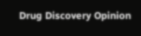Drug Discovery Opinion